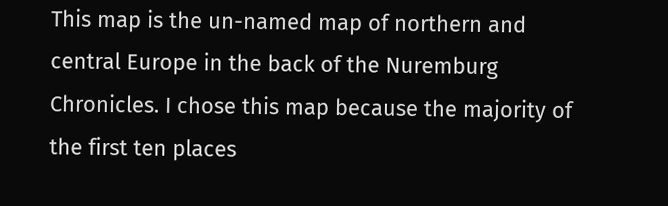This map is the un-named map of northern and central Europe in the back of the Nuremburg Chronicles. I chose this map because the majority of the first ten places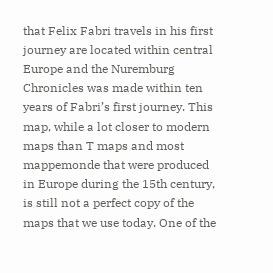that Felix Fabri travels in his first journey are located within central Europe and the Nuremburg Chronicles was made within ten years of Fabri’s first journey. This map, while a lot closer to modern maps than T maps and most mappemonde that were produced in Europe during the 15th century, is still not a perfect copy of the maps that we use today. One of the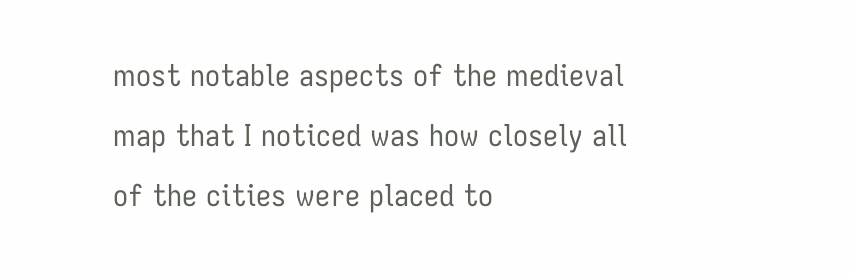most notable aspects of the medieval map that I noticed was how closely all of the cities were placed to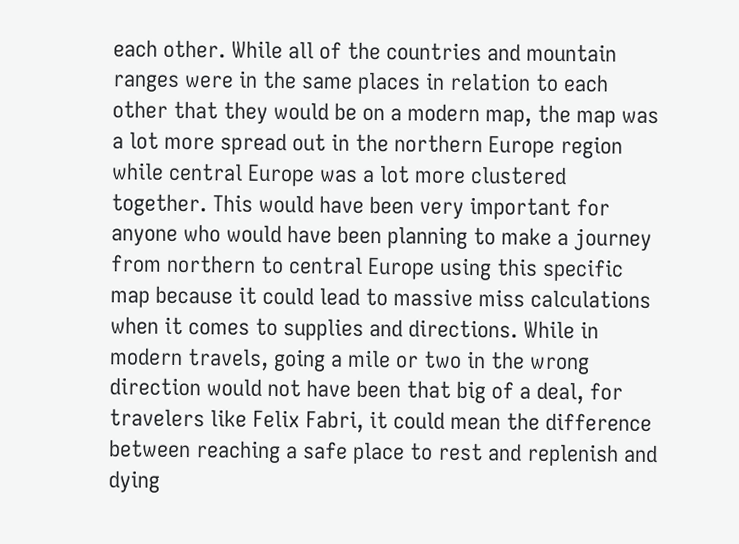each other. While all of the countries and mountain ranges were in the same places in relation to each other that they would be on a modern map, the map was a lot more spread out in the northern Europe region while central Europe was a lot more clustered together. This would have been very important for anyone who would have been planning to make a journey from northern to central Europe using this specific map because it could lead to massive miss calculations when it comes to supplies and directions. While in modern travels, going a mile or two in the wrong direction would not have been that big of a deal, for travelers like Felix Fabri, it could mean the difference between reaching a safe place to rest and replenish and dying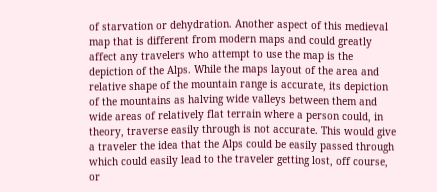of starvation or dehydration. Another aspect of this medieval map that is different from modern maps and could greatly affect any travelers who attempt to use the map is the depiction of the Alps. While the maps layout of the area and relative shape of the mountain range is accurate, its depiction of the mountains as halving wide valleys between them and wide areas of relatively flat terrain where a person could, in theory, traverse easily through is not accurate. This would give a traveler the idea that the Alps could be easily passed through which could easily lead to the traveler getting lost, off course, or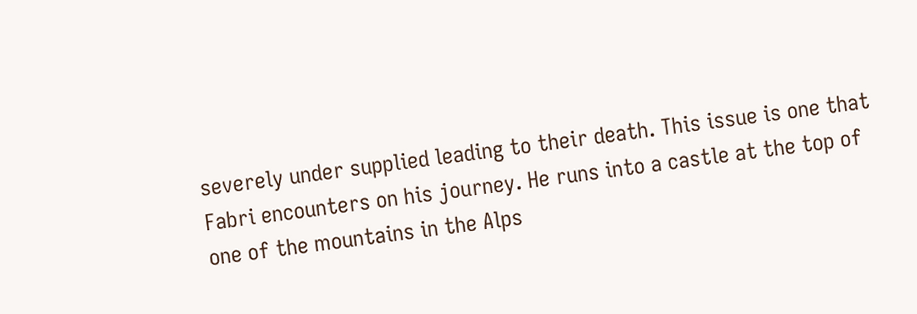severely under supplied leading to their death. This issue is one that Fabri encounters on his journey. He runs into a castle at the top of one of the mountains in the Alps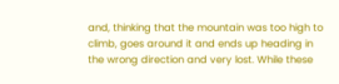and, thinking that the mountain was too high to climb, goes around it and ends up heading in the wrong direction and very lost. While these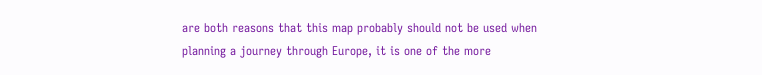are both reasons that this map probably should not be used when planning a journey through Europe, it is one of the more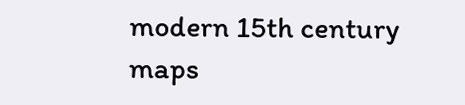modern 15th century maps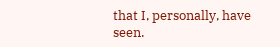that I, personally, have seen.